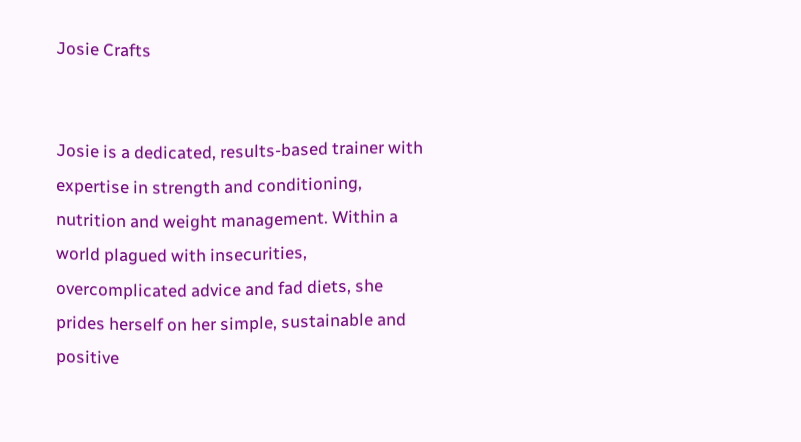Josie Crafts


Josie is a dedicated, results-based trainer with expertise in strength and conditioning, nutrition and weight management. Within a world plagued with insecurities, overcomplicated advice and fad diets, she prides herself on her simple, sustainable and positive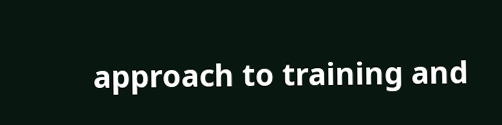approach to training and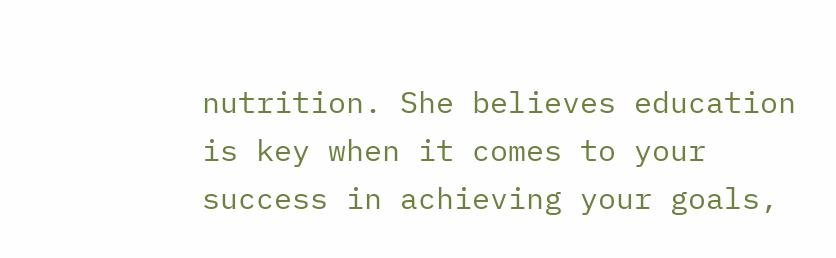nutrition. She believes education is key when it comes to your success in achieving your goals,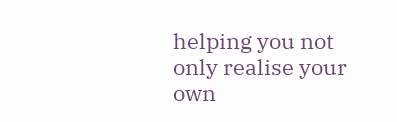helping you not only realise your own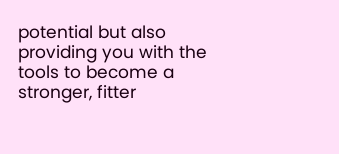potential but also providing you with the tools to become a stronger, fitter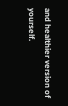and healthier version of yourself.